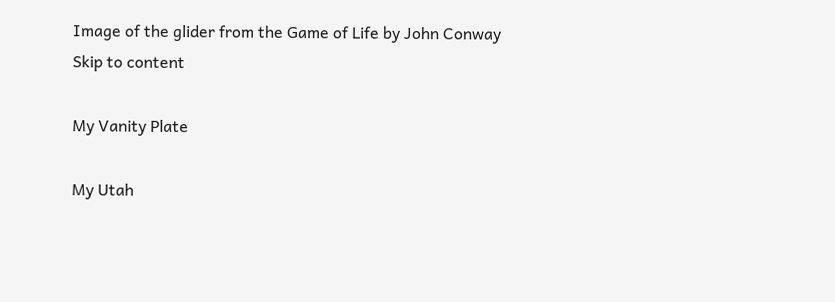Image of the glider from the Game of Life by John Conway
Skip to content

My Vanity Plate

My Utah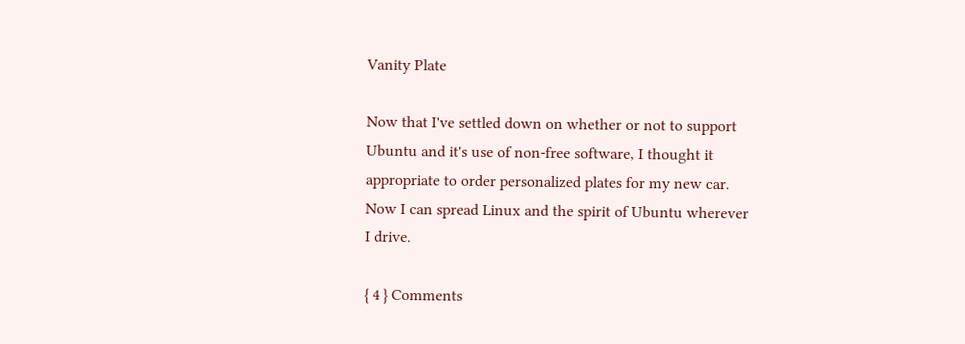Vanity Plate

Now that I've settled down on whether or not to support Ubuntu and it's use of non-free software, I thought it appropriate to order personalized plates for my new car. Now I can spread Linux and the spirit of Ubuntu wherever I drive.

{ 4 } Comments